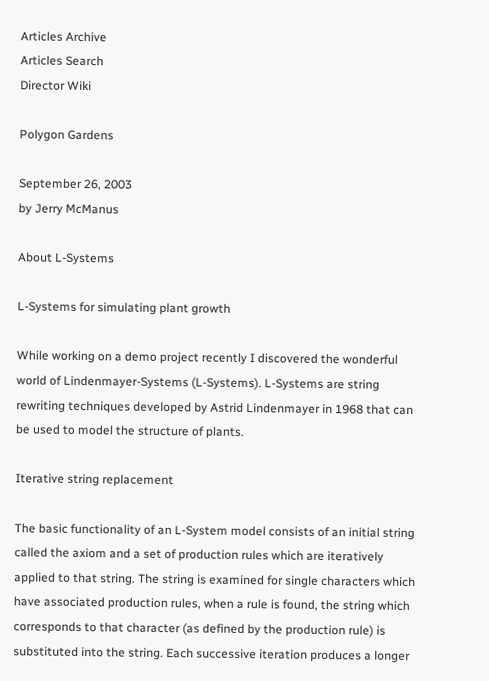Articles Archive
Articles Search
Director Wiki

Polygon Gardens

September 26, 2003
by Jerry McManus

About L-Systems

L-Systems for simulating plant growth

While working on a demo project recently I discovered the wonderful world of Lindenmayer-Systems (L-Systems). L-Systems are string rewriting techniques developed by Astrid Lindenmayer in 1968 that can be used to model the structure of plants.

Iterative string replacement

The basic functionality of an L-System model consists of an initial string called the axiom and a set of production rules which are iteratively applied to that string. The string is examined for single characters which have associated production rules, when a rule is found, the string which corresponds to that character (as defined by the production rule) is substituted into the string. Each successive iteration produces a longer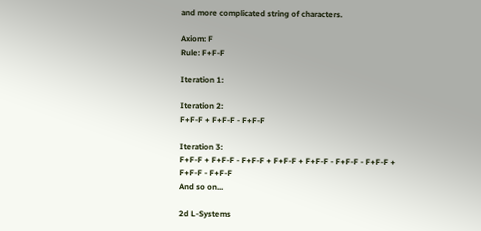and more complicated string of characters.

Axiom: F
Rule: F+F-F

Iteration 1:

Iteration 2:
F+F-F + F+F-F - F+F-F

Iteration 3:
F+F-F + F+F-F - F+F-F + F+F-F + F+F-F - F+F-F - F+F-F + F+F-F - F+F-F
And so on...

2d L-Systems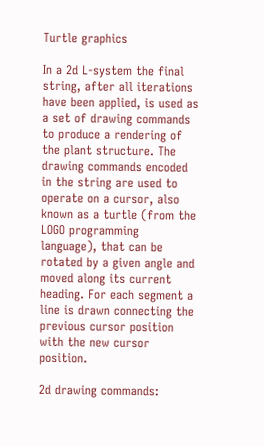Turtle graphics

In a 2d L-system the final string, after all iterations have been applied, is used as a set of drawing commands to produce a rendering of the plant structure. The drawing commands encoded in the string are used to operate on a cursor, also known as a turtle (from the LOGO programming language), that can be rotated by a given angle and moved along its current heading. For each segment a line is drawn connecting the previous cursor position with the new cursor position.

2d drawing commands: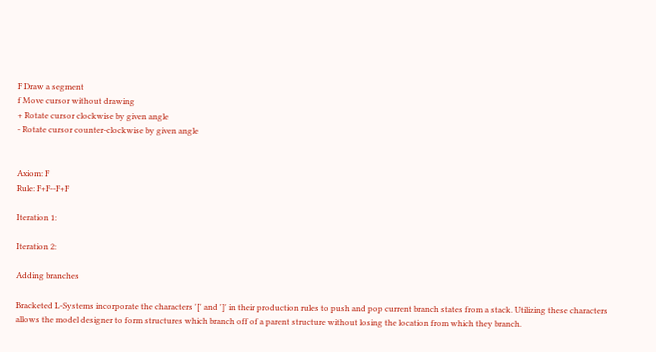F Draw a segment
f Move cursor without drawing
+ Rotate cursor clockwise by given angle
- Rotate cursor counter-clockwise by given angle


Axiom: F
Rule: F+F--F+F

Iteration 1:

Iteration 2:

Adding branches

Bracketed L-Systems incorporate the characters '[' and ']' in their production rules to push and pop current branch states from a stack. Utilizing these characters allows the model designer to form structures which branch off of a parent structure without losing the location from which they branch.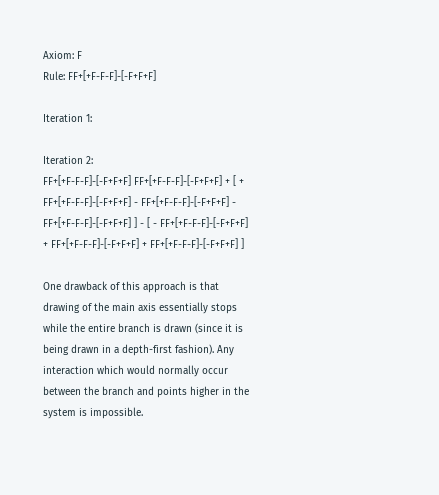Axiom: F
Rule: FF+[+F-F-F]-[-F+F+F]

Iteration 1:

Iteration 2:
FF+[+F-F-F]-[-F+F+F] FF+[+F-F-F]-[-F+F+F] + [ + FF+[+F-F-F]-[-F+F+F] - FF+[+F-F-F]-[-F+F+F] - FF+[+F-F-F]-[-F+F+F] ] - [ - FF+[+F-F-F]-[-F+F+F] + FF+[+F-F-F]-[-F+F+F] + FF+[+F-F-F]-[-F+F+F] ]

One drawback of this approach is that drawing of the main axis essentially stops while the entire branch is drawn (since it is being drawn in a depth-first fashion). Any interaction which would normally occur between the branch and points higher in the system is impossible.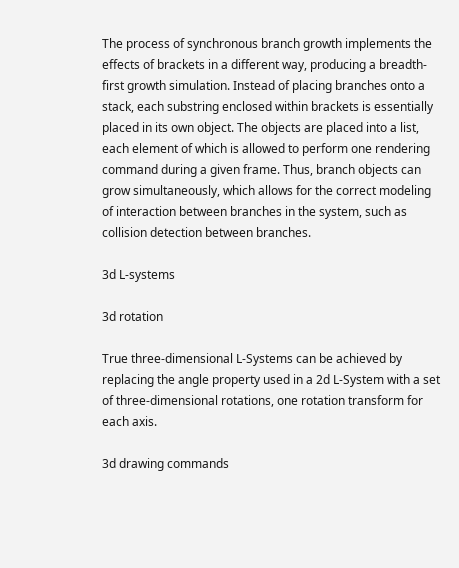The process of synchronous branch growth implements the effects of brackets in a different way, producing a breadth-first growth simulation. Instead of placing branches onto a stack, each substring enclosed within brackets is essentially placed in its own object. The objects are placed into a list, each element of which is allowed to perform one rendering command during a given frame. Thus, branch objects can grow simultaneously, which allows for the correct modeling of interaction between branches in the system, such as collision detection between branches.

3d L-systems

3d rotation

True three-dimensional L-Systems can be achieved by replacing the angle property used in a 2d L-System with a set of three-dimensional rotations, one rotation transform for each axis.

3d drawing commands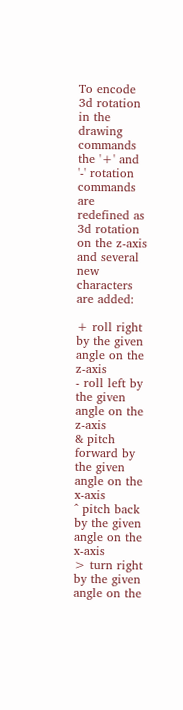To encode 3d rotation in the drawing commands the '+' and '-' rotation commands are redefined as 3d rotation on the z-axis and several new characters are added:

+ roll right by the given angle on the z-axis
- roll left by the given angle on the z-axis
& pitch forward by the given angle on the x-axis
^ pitch back by the given angle on the x-axis
> turn right by the given angle on the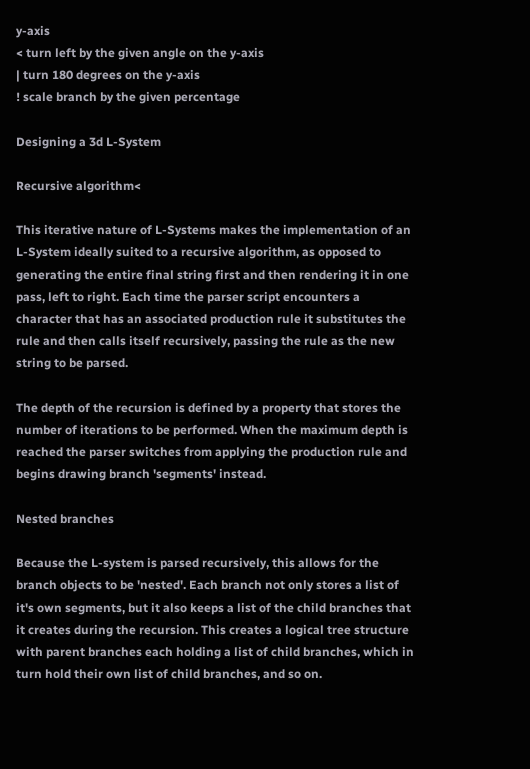y-axis
< turn left by the given angle on the y-axis
| turn 180 degrees on the y-axis
! scale branch by the given percentage

Designing a 3d L-System

Recursive algorithm<

This iterative nature of L-Systems makes the implementation of an L-System ideally suited to a recursive algorithm, as opposed to generating the entire final string first and then rendering it in one pass, left to right. Each time the parser script encounters a character that has an associated production rule it substitutes the rule and then calls itself recursively, passing the rule as the new string to be parsed.

The depth of the recursion is defined by a property that stores the number of iterations to be performed. When the maximum depth is reached the parser switches from applying the production rule and begins drawing branch 'segments' instead.

Nested branches

Because the L-system is parsed recursively, this allows for the branch objects to be 'nested'. Each branch not only stores a list of it's own segments, but it also keeps a list of the child branches that it creates during the recursion. This creates a logical tree structure with parent branches each holding a list of child branches, which in turn hold their own list of child branches, and so on.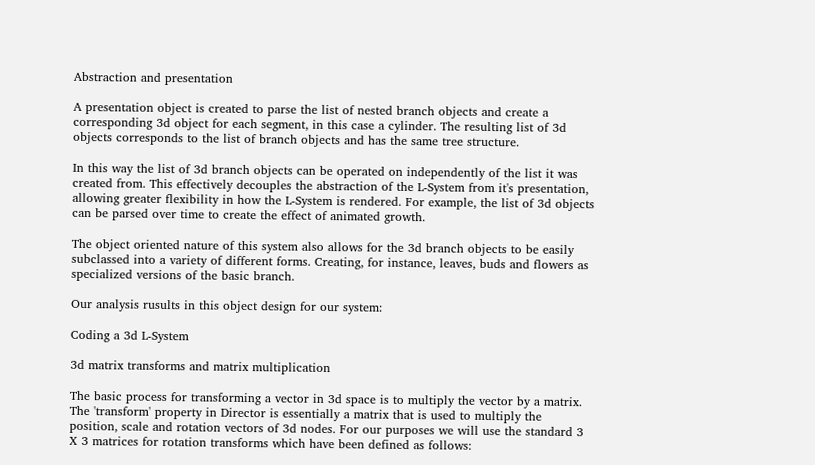Abstraction and presentation

A presentation object is created to parse the list of nested branch objects and create a corresponding 3d object for each segment, in this case a cylinder. The resulting list of 3d objects corresponds to the list of branch objects and has the same tree structure.

In this way the list of 3d branch objects can be operated on independently of the list it was created from. This effectively decouples the abstraction of the L-System from it's presentation, allowing greater flexibility in how the L-System is rendered. For example, the list of 3d objects can be parsed over time to create the effect of animated growth.

The object oriented nature of this system also allows for the 3d branch objects to be easily subclassed into a variety of different forms. Creating, for instance, leaves, buds and flowers as specialized versions of the basic branch.

Our analysis rusults in this object design for our system:

Coding a 3d L-System

3d matrix transforms and matrix multiplication

The basic process for transforming a vector in 3d space is to multiply the vector by a matrix. The 'transform' property in Director is essentially a matrix that is used to multiply the position, scale and rotation vectors of 3d nodes. For our purposes we will use the standard 3 X 3 matrices for rotation transforms which have been defined as follows: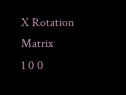X Rotation Matrix
1 0 0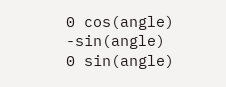0 cos(angle) -sin(angle)
0 sin(angle)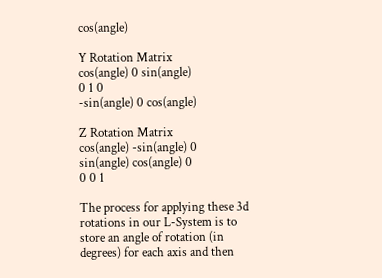cos(angle)

Y Rotation Matrix
cos(angle) 0 sin(angle)
0 1 0
-sin(angle) 0 cos(angle)

Z Rotation Matrix
cos(angle) -sin(angle) 0
sin(angle) cos(angle) 0
0 0 1

The process for applying these 3d rotations in our L-System is to store an angle of rotation (in degrees) for each axis and then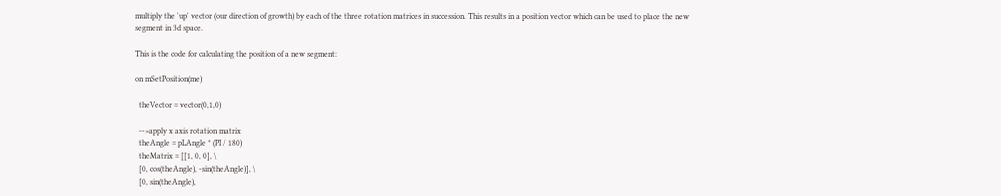multiply the 'up' vector (our direction of growth) by each of the three rotation matrices in succession. This results in a position vector which can be used to place the new segment in 3d space.

This is the code for calculating the position of a new segment:

on mSetPosition(me)

  theVector = vector(0,1,0)

  -->apply x axis rotation matrix
  theAngle = pLAngle * (PI / 180)
  theMatrix = [[1, 0, 0], \
  [0, cos(theAngle), -sin(theAngle)], \
  [0, sin(theAngle),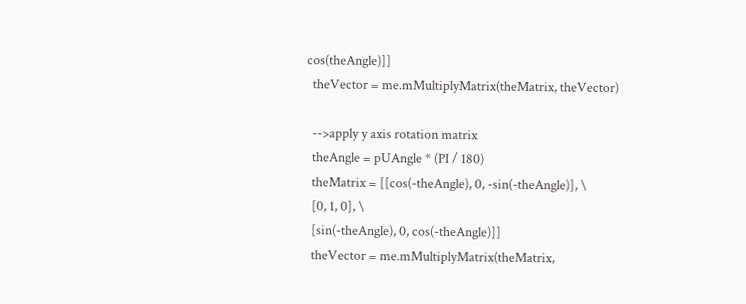cos(theAngle)]]
  theVector = me.mMultiplyMatrix(theMatrix, theVector)

  -->apply y axis rotation matrix
  theAngle = pUAngle * (PI / 180)
  theMatrix = [[cos(-theAngle), 0, -sin(-theAngle)], \
  [0, 1, 0], \
  [sin(-theAngle), 0, cos(-theAngle)]]
  theVector = me.mMultiplyMatrix(theMatrix,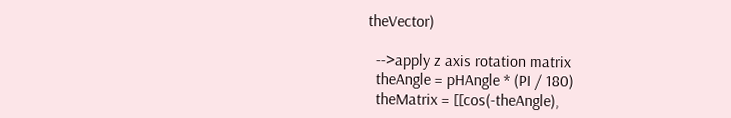theVector)

  -->apply z axis rotation matrix
  theAngle = pHAngle * (PI / 180)
  theMatrix = [[cos(-theAngle),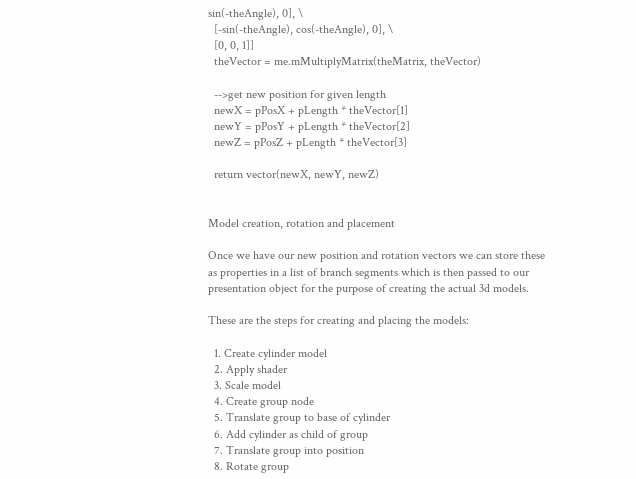sin(-theAngle), 0], \
  [-sin(-theAngle), cos(-theAngle), 0], \
  [0, 0, 1]]
  theVector = me.mMultiplyMatrix(theMatrix, theVector)

  -->get new position for given length
  newX = pPosX + pLength * theVector[1]
  newY = pPosY + pLength * theVector[2]
  newZ = pPosZ + pLength * theVector[3]

  return vector(newX, newY, newZ)


Model creation, rotation and placement

Once we have our new position and rotation vectors we can store these as properties in a list of branch segments which is then passed to our presentation object for the purpose of creating the actual 3d models.

These are the steps for creating and placing the models:

  1. Create cylinder model
  2. Apply shader
  3. Scale model
  4. Create group node
  5. Translate group to base of cylinder
  6. Add cylinder as child of group
  7. Translate group into position
  8. Rotate group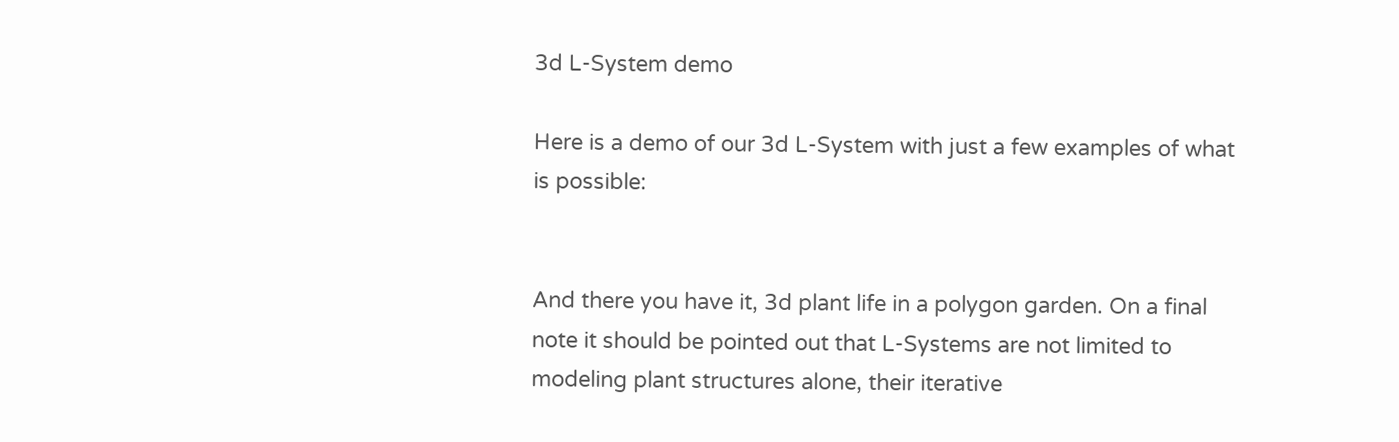3d L-System demo

Here is a demo of our 3d L-System with just a few examples of what is possible:


And there you have it, 3d plant life in a polygon garden. On a final note it should be pointed out that L-Systems are not limited to modeling plant structures alone, their iterative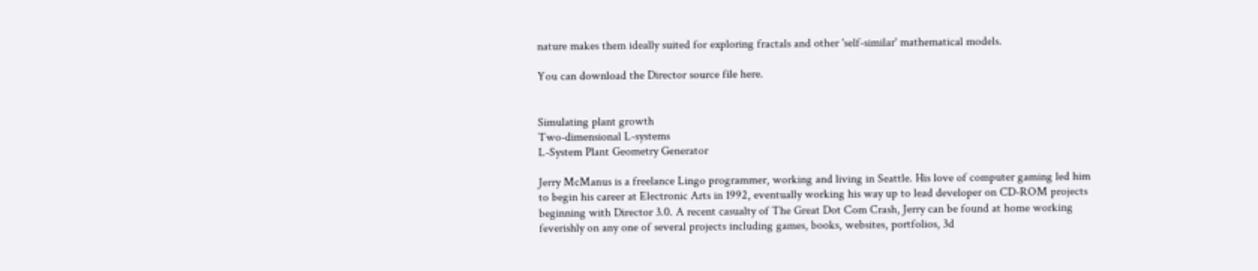nature makes them ideally suited for exploring fractals and other 'self-similar' mathematical models.

You can download the Director source file here.


Simulating plant growth
Two-dimensional L-systems
L-System Plant Geometry Generator

Jerry McManus is a freelance Lingo programmer, working and living in Seattle. His love of computer gaming led him to begin his career at Electronic Arts in 1992, eventually working his way up to lead developer on CD-ROM projects beginning with Director 3.0. A recent casualty of The Great Dot Com Crash, Jerry can be found at home working feverishly on any one of several projects including games, books, websites, portfolios, 3d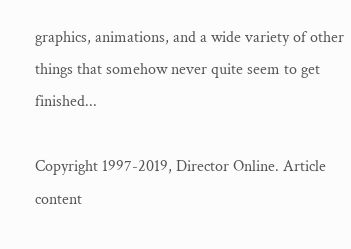graphics, animations, and a wide variety of other things that somehow never quite seem to get finished...

Copyright 1997-2019, Director Online. Article content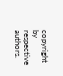copyright by respective authors.